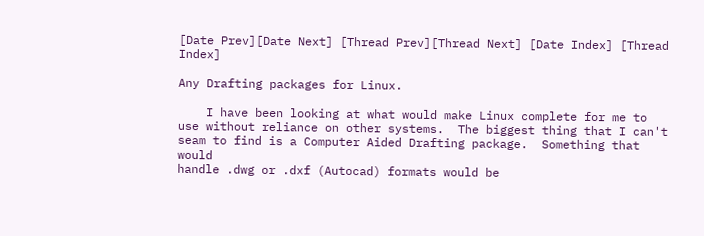[Date Prev][Date Next] [Thread Prev][Thread Next] [Date Index] [Thread Index]

Any Drafting packages for Linux.

    I have been looking at what would make Linux complete for me to
use without reliance on other systems.  The biggest thing that I can't
seam to find is a Computer Aided Drafting package.  Something that would
handle .dwg or .dxf (Autocad) formats would be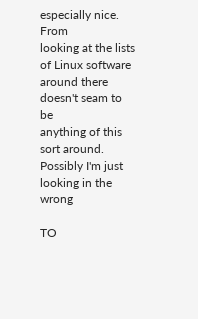especially nice.  From
looking at the lists of Linux software around there doesn't seam to be
anything of this sort around.  Possibly I'm just looking in the wrong

TO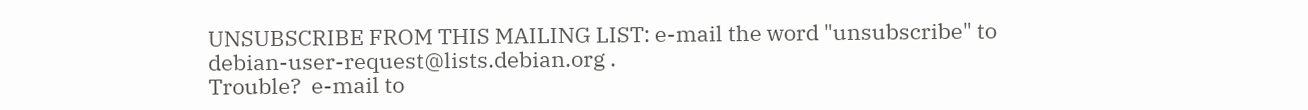UNSUBSCRIBE FROM THIS MAILING LIST: e-mail the word "unsubscribe" to
debian-user-request@lists.debian.org .
Trouble?  e-mail to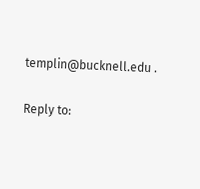templin@bucknell.edu .

Reply to: